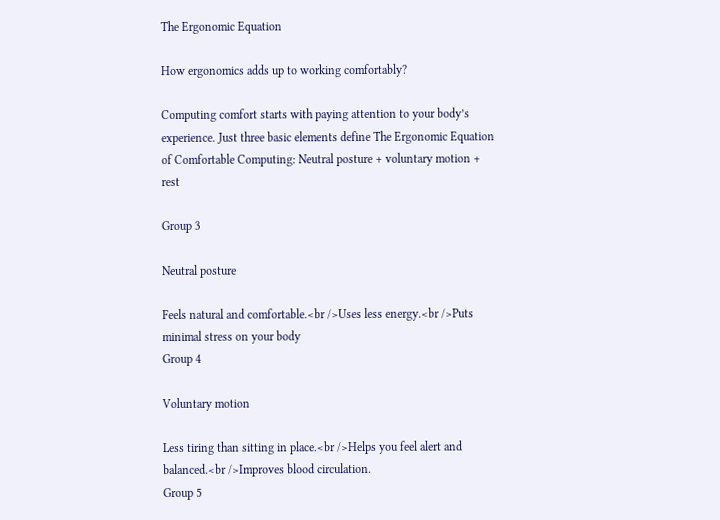The Ergonomic Equation

How ergonomics adds up to working comfortably?

Computing comfort starts with paying attention to your body’s experience. Just three basic elements define The Ergonomic Equation of Comfortable Computing: Neutral posture + voluntary motion + rest

Group 3

Neutral posture

Feels natural and comfortable.<br />Uses less energy.<br />Puts minimal stress on your body
Group 4

Voluntary motion

Less tiring than sitting in place.<br />Helps you feel alert and balanced.<br />Improves blood circulation.
Group 5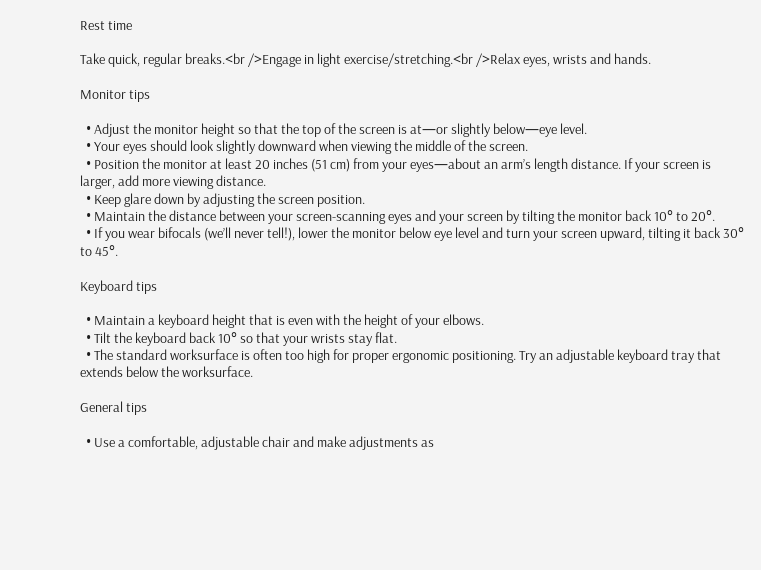Rest time

Take quick, regular breaks.<br />Engage in light exercise/stretching.<br />Relax eyes, wrists and hands.

Monitor tips

  • Adjust the monitor height so that the top of the screen is at—or slightly below—eye level.
  • Your eyes should look slightly downward when viewing the middle of the screen.
  • Position the monitor at least 20 inches (51 cm) from your eyes—about an arm’s length distance. If your screen is larger, add more viewing distance.
  • Keep glare down by adjusting the screen position.
  • Maintain the distance between your screen-scanning eyes and your screen by tilting the monitor back 10° to 20°.
  • If you wear bifocals (we’ll never tell!), lower the monitor below eye level and turn your screen upward, tilting it back 30° to 45°.

Keyboard tips

  • Maintain a keyboard height that is even with the height of your elbows.
  • Tilt the keyboard back 10° so that your wrists stay flat.
  • The standard worksurface is often too high for proper ergonomic positioning. Try an adjustable keyboard tray that extends below the worksurface.

General tips

  • Use a comfortable, adjustable chair and make adjustments as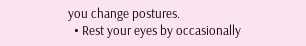you change postures.
  • Rest your eyes by occasionally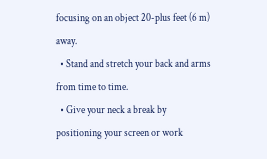focusing on an object 20-plus feet (6 m) away.
  • Stand and stretch your back and arms from time to time.
  • Give your neck a break by positioning your screen or work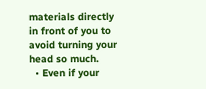materials directly in front of you to avoid turning your head so much.
  • Even if your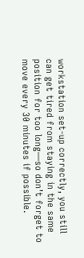workstation set-up correctly, you still can get tired from staying in the same position for too long—so don’t forget to move every 30 minutes if possible.